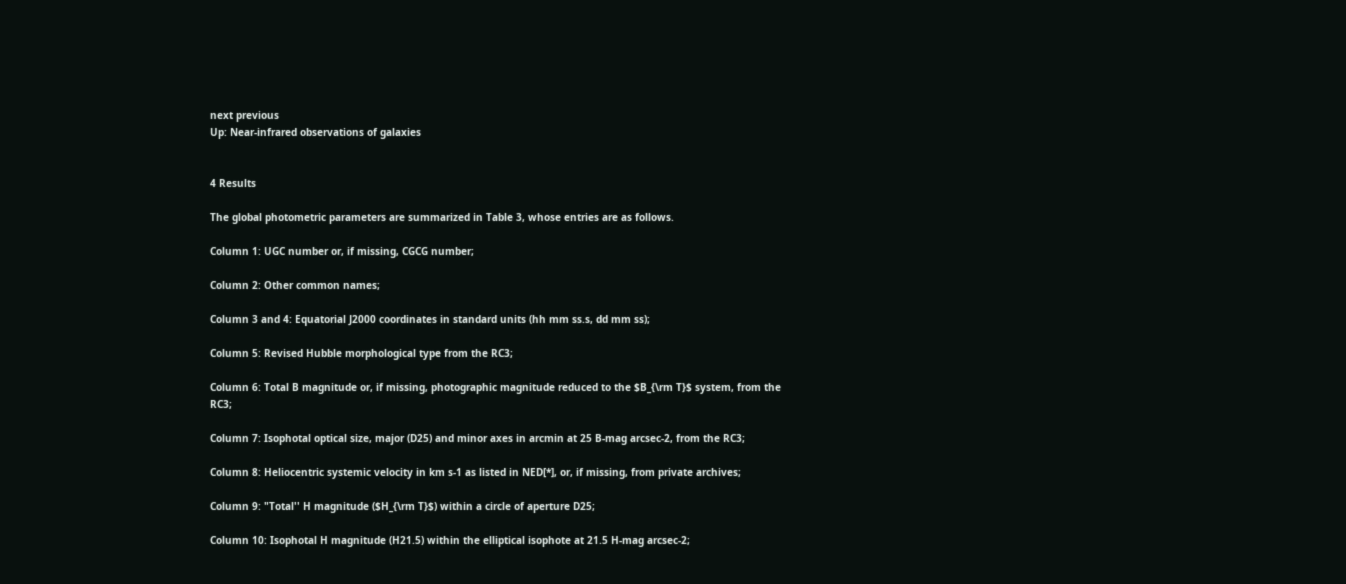next previous
Up: Near-infrared observations of galaxies


4 Results

The global photometric parameters are summarized in Table 3, whose entries are as follows.

Column 1: UGC number or, if missing, CGCG number;

Column 2: Other common names;

Column 3 and 4: Equatorial J2000 coordinates in standard units (hh mm ss.s, dd mm ss);

Column 5: Revised Hubble morphological type from the RC3;

Column 6: Total B magnitude or, if missing, photographic magnitude reduced to the $B_{\rm T}$ system, from the RC3;

Column 7: Isophotal optical size, major (D25) and minor axes in arcmin at 25 B-mag arcsec-2, from the RC3;

Column 8: Heliocentric systemic velocity in km s-1 as listed in NED[*], or, if missing, from private archives;

Column 9: "Total'' H magnitude ($H_{\rm T}$) within a circle of aperture D25;

Column 10: Isophotal H magnitude (H21.5) within the elliptical isophote at 21.5 H-mag arcsec-2;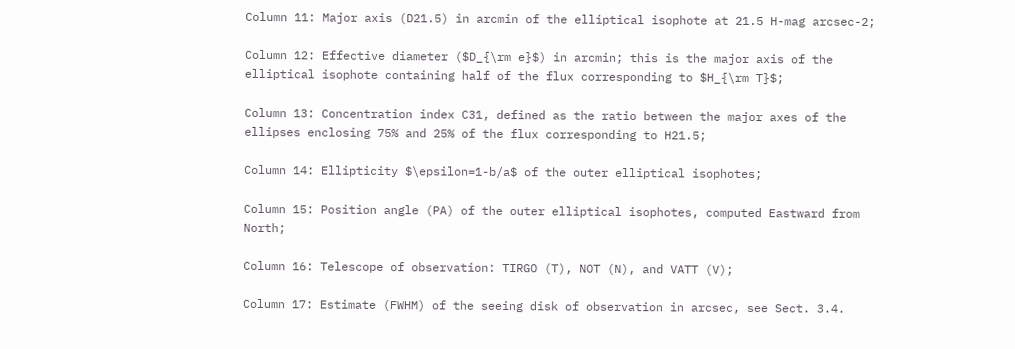Column 11: Major axis (D21.5) in arcmin of the elliptical isophote at 21.5 H-mag arcsec-2;

Column 12: Effective diameter ($D_{\rm e}$) in arcmin; this is the major axis of the elliptical isophote containing half of the flux corresponding to $H_{\rm T}$;

Column 13: Concentration index C31, defined as the ratio between the major axes of the ellipses enclosing 75% and 25% of the flux corresponding to H21.5;

Column 14: Ellipticity $\epsilon=1-b/a$ of the outer elliptical isophotes;

Column 15: Position angle (PA) of the outer elliptical isophotes, computed Eastward from North;

Column 16: Telescope of observation: TIRGO (T), NOT (N), and VATT (V);

Column 17: Estimate (FWHM) of the seeing disk of observation in arcsec, see Sect. 3.4.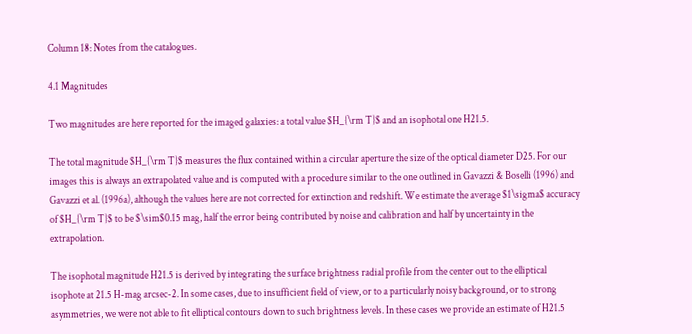Column 18: Notes from the catalogues.

4.1 Magnitudes

Two magnitudes are here reported for the imaged galaxies: a total value $H_{\rm T}$ and an isophotal one H21.5.

The total magnitude $H_{\rm T}$ measures the flux contained within a circular aperture the size of the optical diameter D25. For our images this is always an extrapolated value and is computed with a procedure similar to the one outlined in Gavazzi & Boselli (1996) and Gavazzi et al. (1996a), although the values here are not corrected for extinction and redshift. We estimate the average $1\sigma$ accuracy of $H_{\rm T}$ to be $\sim$0.15 mag, half the error being contributed by noise and calibration and half by uncertainty in the extrapolation.

The isophotal magnitude H21.5 is derived by integrating the surface brightness radial profile from the center out to the elliptical isophote at 21.5 H-mag arcsec-2. In some cases, due to insufficient field of view, or to a particularly noisy background, or to strong asymmetries, we were not able to fit elliptical contours down to such brightness levels. In these cases we provide an estimate of H21.5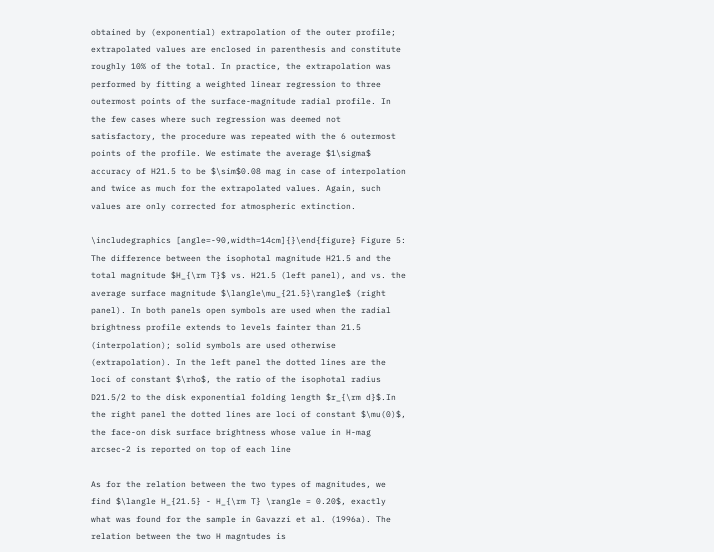obtained by (exponential) extrapolation of the outer profile; extrapolated values are enclosed in parenthesis and constitute roughly 10% of the total. In practice, the extrapolation was performed by fitting a weighted linear regression to three outermost points of the surface-magnitude radial profile. In the few cases where such regression was deemed not satisfactory, the procedure was repeated with the 6 outermost points of the profile. We estimate the average $1\sigma$ accuracy of H21.5 to be $\sim$0.08 mag in case of interpolation and twice as much for the extrapolated values. Again, such values are only corrected for atmospheric extinction.

\includegraphics [angle=-90,width=14cm]{}\end{figure} Figure 5: The difference between the isophotal magnitude H21.5 and the total magnitude $H_{\rm T}$ vs. H21.5 (left panel), and vs. the average surface magnitude $\langle\mu_{21.5}\rangle$ (right panel). In both panels open symbols are used when the radial brightness profile extends to levels fainter than 21.5 (interpolation); solid symbols are used otherwise (extrapolation). In the left panel the dotted lines are the loci of constant $\rho$, the ratio of the isophotal radius D21.5/2 to the disk exponential folding length $r_{\rm d}$.In the right panel the dotted lines are loci of constant $\mu(0)$, the face-on disk surface brightness whose value in H-mag arcsec-2 is reported on top of each line

As for the relation between the two types of magnitudes, we find $\langle H_{21.5} - H_{\rm T} \rangle = 0.20$, exactly what was found for the sample in Gavazzi et al. (1996a). The relation between the two H magntudes is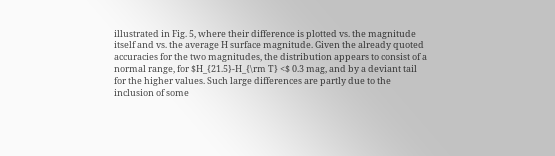illustrated in Fig. 5, where their difference is plotted vs. the magnitude itself and vs. the average H surface magnitude. Given the already quoted accuracies for the two magnitudes, the distribution appears to consist of a normal range, for $H_{21.5}-H_{\rm T} <$ 0.3 mag, and by a deviant tail for the higher values. Such large differences are partly due to the inclusion of some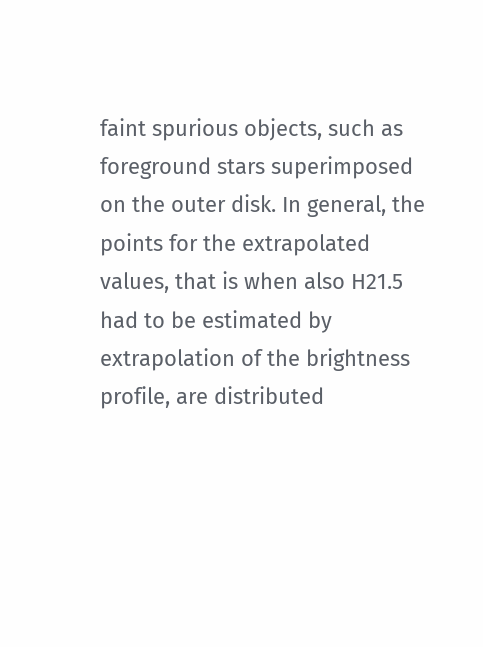faint spurious objects, such as foreground stars superimposed on the outer disk. In general, the points for the extrapolated values, that is when also H21.5 had to be estimated by extrapolation of the brightness profile, are distributed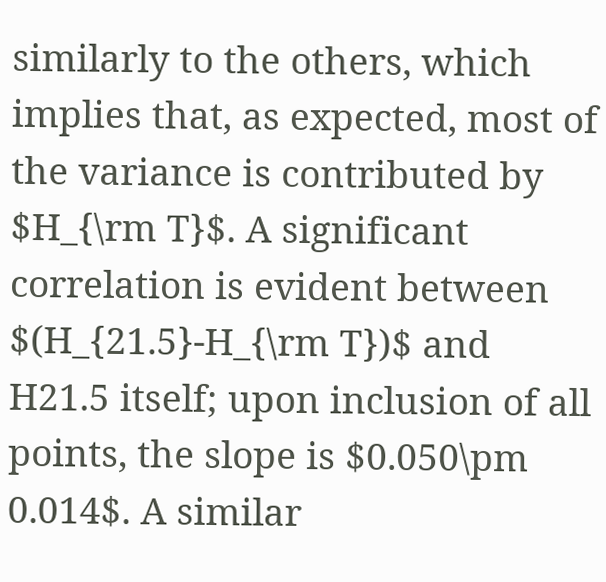similarly to the others, which implies that, as expected, most of the variance is contributed by $H_{\rm T}$. A significant correlation is evident between $(H_{21.5}-H_{\rm T})$ and H21.5 itself; upon inclusion of all points, the slope is $0.050\pm 0.014$. A similar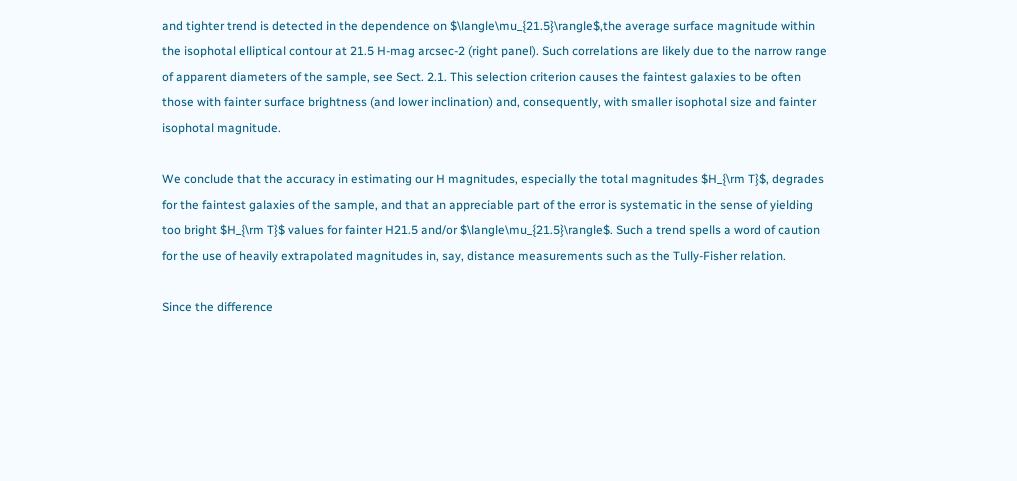and tighter trend is detected in the dependence on $\langle\mu_{21.5}\rangle$,the average surface magnitude within the isophotal elliptical contour at 21.5 H-mag arcsec-2 (right panel). Such correlations are likely due to the narrow range of apparent diameters of the sample, see Sect. 2.1. This selection criterion causes the faintest galaxies to be often those with fainter surface brightness (and lower inclination) and, consequently, with smaller isophotal size and fainter isophotal magnitude.

We conclude that the accuracy in estimating our H magnitudes, especially the total magnitudes $H_{\rm T}$, degrades for the faintest galaxies of the sample, and that an appreciable part of the error is systematic in the sense of yielding too bright $H_{\rm T}$ values for fainter H21.5 and/or $\langle\mu_{21.5}\rangle$. Such a trend spells a word of caution for the use of heavily extrapolated magnitudes in, say, distance measurements such as the Tully-Fisher relation.

Since the difference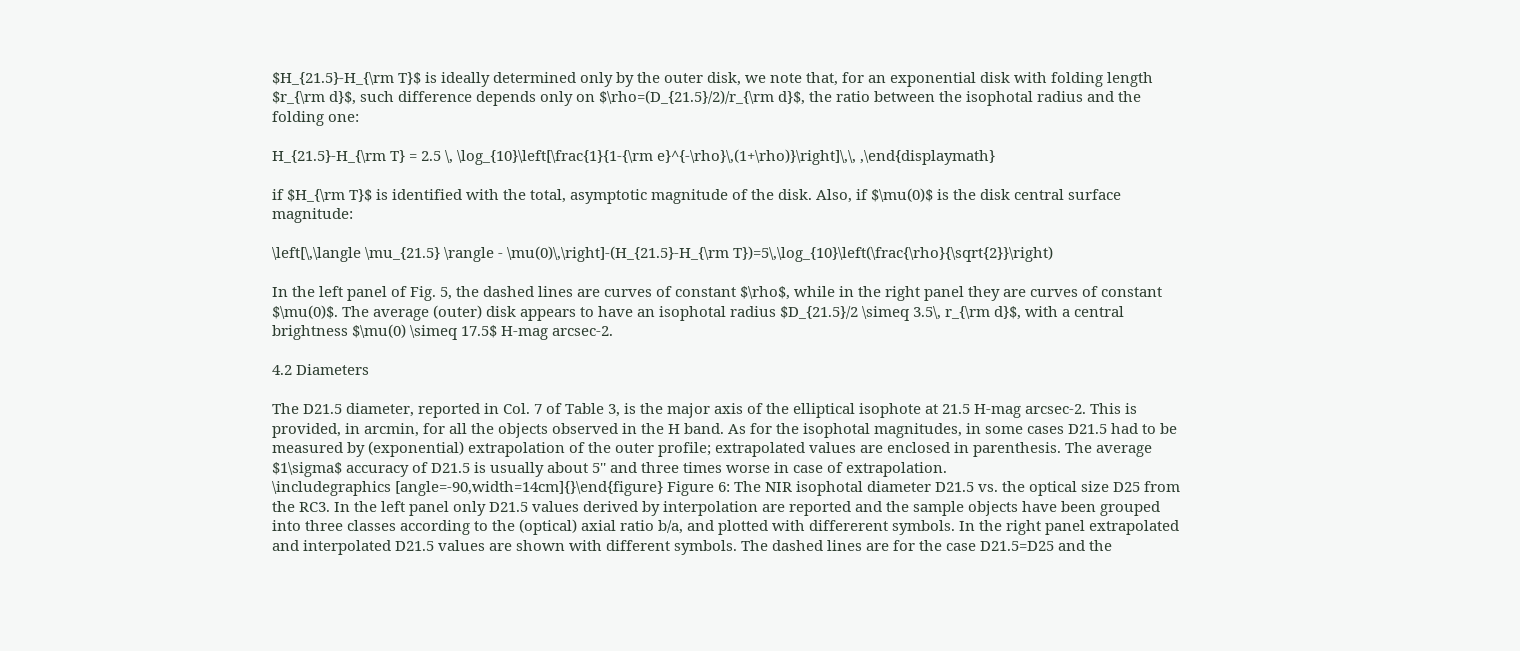$H_{21.5}-H_{\rm T}$ is ideally determined only by the outer disk, we note that, for an exponential disk with folding length $r_{\rm d}$, such difference depends only on $\rho=(D_{21.5}/2)/r_{\rm d}$, the ratio between the isophotal radius and the folding one:

H_{21.5}-H_{\rm T} = 2.5 \, \log_{10}\left[\frac{1}{1-{\rm e}^{-\rho}\,(1+\rho)}\right]\,\, ,\end{displaymath}

if $H_{\rm T}$ is identified with the total, asymptotic magnitude of the disk. Also, if $\mu(0)$ is the disk central surface magnitude:

\left[\,\langle \mu_{21.5} \rangle - \mu(0)\,\right]-(H_{21.5}-H_{\rm T})=5\,\log_{10}\left(\frac{\rho}{\sqrt{2}}\right)

In the left panel of Fig. 5, the dashed lines are curves of constant $\rho$, while in the right panel they are curves of constant $\mu(0)$. The average (outer) disk appears to have an isophotal radius $D_{21.5}/2 \simeq 3.5\, r_{\rm d}$, with a central brightness $\mu(0) \simeq 17.5$ H-mag arcsec-2.

4.2 Diameters

The D21.5 diameter, reported in Col. 7 of Table 3, is the major axis of the elliptical isophote at 21.5 H-mag arcsec-2. This is provided, in arcmin, for all the objects observed in the H band. As for the isophotal magnitudes, in some cases D21.5 had to be measured by (exponential) extrapolation of the outer profile; extrapolated values are enclosed in parenthesis. The average $1\sigma$ accuracy of D21.5 is usually about 5'' and three times worse in case of extrapolation.
\includegraphics [angle=-90,width=14cm]{}\end{figure} Figure 6: The NIR isophotal diameter D21.5 vs. the optical size D25 from the RC3. In the left panel only D21.5 values derived by interpolation are reported and the sample objects have been grouped into three classes according to the (optical) axial ratio b/a, and plotted with differerent symbols. In the right panel extrapolated and interpolated D21.5 values are shown with different symbols. The dashed lines are for the case D21.5=D25 and the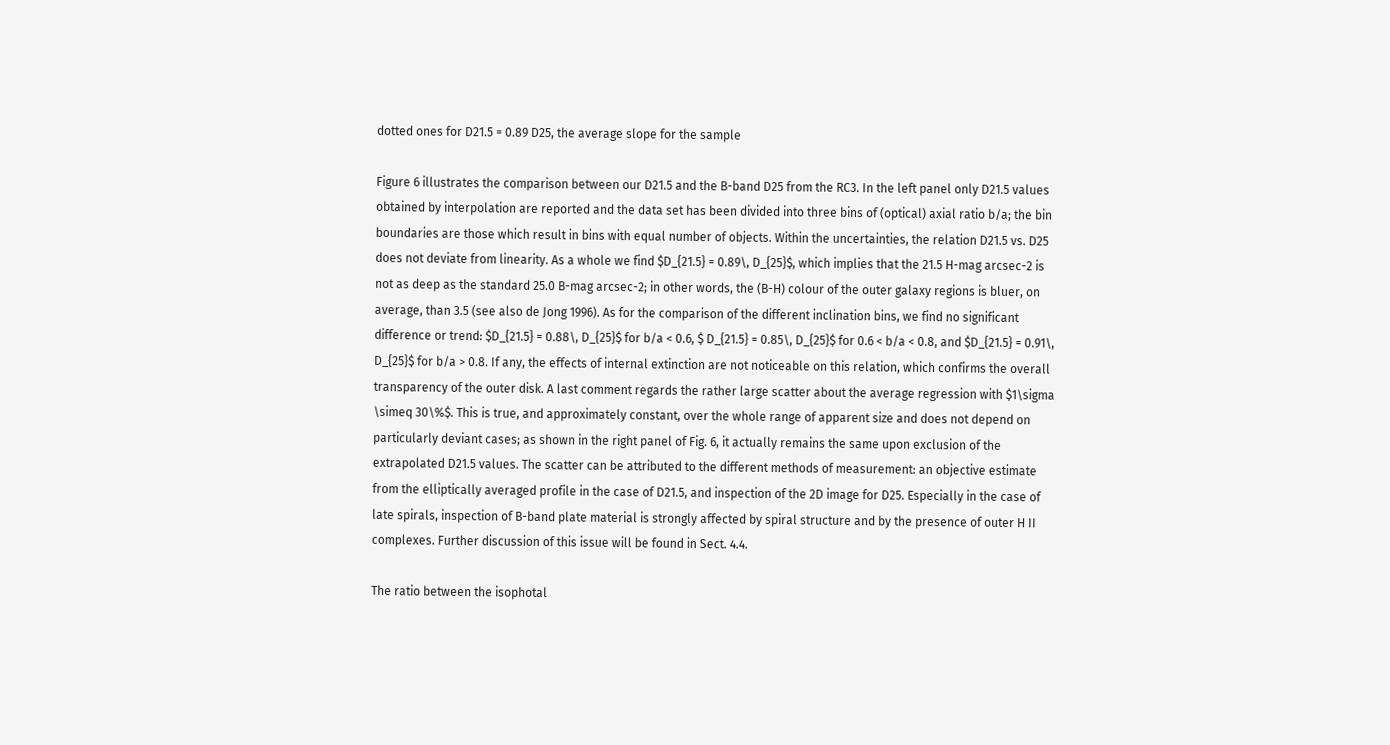dotted ones for D21.5 = 0.89 D25, the average slope for the sample

Figure 6 illustrates the comparison between our D21.5 and the B-band D25 from the RC3. In the left panel only D21.5 values obtained by interpolation are reported and the data set has been divided into three bins of (optical) axial ratio b/a; the bin boundaries are those which result in bins with equal number of objects. Within the uncertainties, the relation D21.5 vs. D25 does not deviate from linearity. As a whole we find $D_{21.5} = 0.89\, D_{25}$, which implies that the 21.5 H-mag arcsec-2 is not as deep as the standard 25.0 B-mag arcsec-2; in other words, the (B-H) colour of the outer galaxy regions is bluer, on average, than 3.5 (see also de Jong 1996). As for the comparison of the different inclination bins, we find no significant difference or trend: $D_{21.5} = 0.88\, D_{25}$ for b/a < 0.6, $ D_{21.5} = 0.85\, D_{25}$ for 0.6 < b/a < 0.8, and $D_{21.5} = 0.91\, D_{25}$ for b/a > 0.8. If any, the effects of internal extinction are not noticeable on this relation, which confirms the overall transparency of the outer disk. A last comment regards the rather large scatter about the average regression with $1\sigma \simeq 30\%$. This is true, and approximately constant, over the whole range of apparent size and does not depend on particularly deviant cases; as shown in the right panel of Fig. 6, it actually remains the same upon exclusion of the extrapolated D21.5 values. The scatter can be attributed to the different methods of measurement: an objective estimate from the elliptically averaged profile in the case of D21.5, and inspection of the 2D image for D25. Especially in the case of late spirals, inspection of B-band plate material is strongly affected by spiral structure and by the presence of outer H II complexes. Further discussion of this issue will be found in Sect. 4.4.

The ratio between the isophotal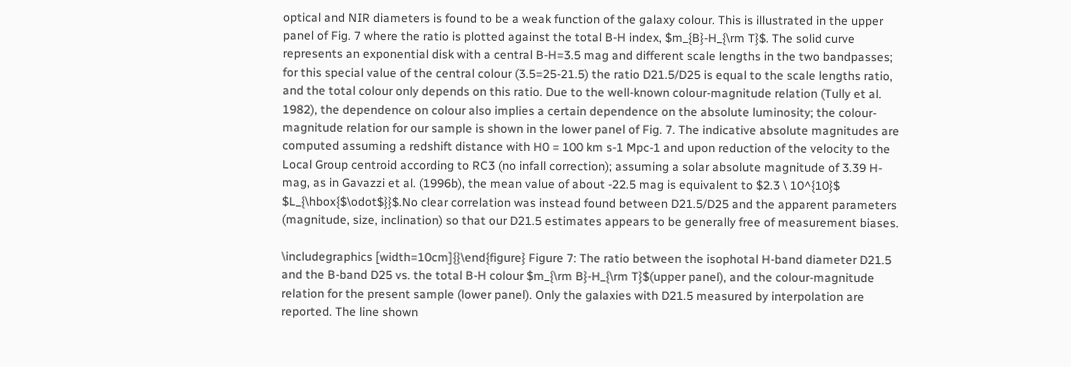optical and NIR diameters is found to be a weak function of the galaxy colour. This is illustrated in the upper panel of Fig. 7 where the ratio is plotted against the total B-H index, $m_{B}-H_{\rm T}$. The solid curve represents an exponential disk with a central B-H=3.5 mag and different scale lengths in the two bandpasses; for this special value of the central colour (3.5=25-21.5) the ratio D21.5/D25 is equal to the scale lengths ratio, and the total colour only depends on this ratio. Due to the well-known colour-magnitude relation (Tully et al. 1982), the dependence on colour also implies a certain dependence on the absolute luminosity; the colour-magnitude relation for our sample is shown in the lower panel of Fig. 7. The indicative absolute magnitudes are computed assuming a redshift distance with H0 = 100 km s-1 Mpc-1 and upon reduction of the velocity to the Local Group centroid according to RC3 (no infall correction); assuming a solar absolute magnitude of 3.39 H-mag, as in Gavazzi et al. (1996b), the mean value of about -22.5 mag is equivalent to $2.3 \ 10^{10}$ $L_{\hbox{$\odot$}}$.No clear correlation was instead found between D21.5/D25 and the apparent parameters (magnitude, size, inclination) so that our D21.5 estimates appears to be generally free of measurement biases.

\includegraphics [width=10cm]{}\end{figure} Figure 7: The ratio between the isophotal H-band diameter D21.5 and the B-band D25 vs. the total B-H colour $m_{\rm B}-H_{\rm T}$(upper panel), and the colour-magnitude relation for the present sample (lower panel). Only the galaxies with D21.5 measured by interpolation are reported. The line shown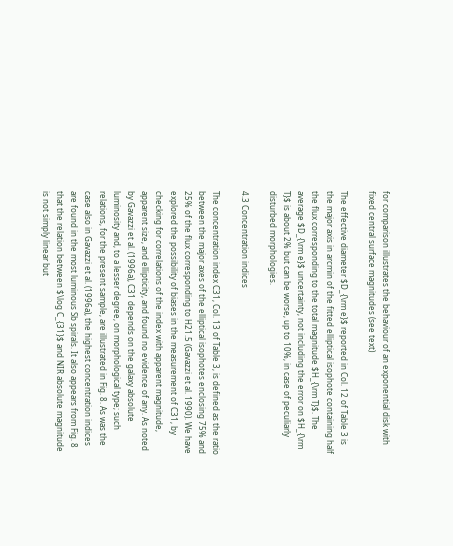for comparison illustrates the behaviour of an exponential disk with fixed central surface magnitudes (see text)

The effective diameter $D_{\rm e}$ reported in Col. 12 of Table 3 is the major axis in arcmin of the fitted elliptical isophote containing half the flux corresponding to the total magnitude $H_{\rm T}$. The average $D_{\rm e}$ uncertainty, not including the error on $H_{\rm T}$ is about 2% but can be worse, up to 10%, in case of peculiarly disturbed morphologies.

4.3 Concentration indices

The concentration index C31, Col. 13 of Table 3, is defined as the ratio between the major axes of the elliptical isophotes enclosing 75% and 25% of the flux corresponding to H21.5 (Gavazzi et al. 1990). We have explored the possibility of biases in the measurement of C31, by checking for correlations of the index with apparent magnitude, apparent size, and ellipticity, and found no evidence of any. As noted by Gavazzi et al. (1996a), C31 depends on the galaxy absolute luminosity and, to a lesser degree, on morphological type; such relations, for the present sample, are illustrated in Fig. 8. As was the case also in Gavazzi et al. (1996a), the highest concentration indices are found in the most luminous Sb spirals. It also appears from Fig. 8 that the relation between $\log C_{31}$ and NIR absolute magnitude is not simply linear but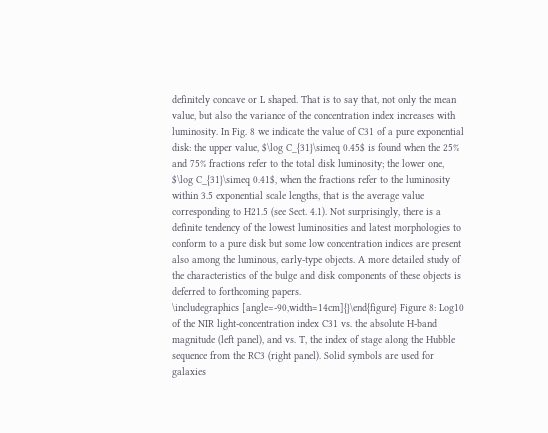definitely concave or L shaped. That is to say that, not only the mean value, but also the variance of the concentration index increases with luminosity. In Fig. 8 we indicate the value of C31 of a pure exponential disk: the upper value, $\log C_{31}\simeq 0.45$ is found when the 25% and 75% fractions refer to the total disk luminosity; the lower one, $\log C_{31}\simeq 0.41$, when the fractions refer to the luminosity within 3.5 exponential scale lengths, that is the average value corresponding to H21.5 (see Sect. 4.1). Not surprisingly, there is a definite tendency of the lowest luminosities and latest morphologies to conform to a pure disk but some low concentration indices are present also among the luminous, early-type objects. A more detailed study of the characteristics of the bulge and disk components of these objects is deferred to forthcoming papers.
\includegraphics [angle=-90,width=14cm]{}\end{figure} Figure 8: Log10 of the NIR light-concentration index C31 vs. the absolute H-band magnitude (left panel), and vs. T, the index of stage along the Hubble sequence from the RC3 (right panel). Solid symbols are used for galaxies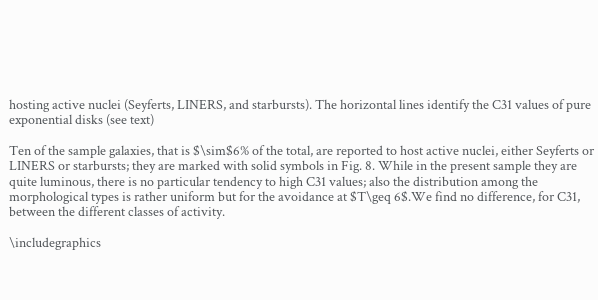hosting active nuclei (Seyferts, LINERS, and starbursts). The horizontal lines identify the C31 values of pure exponential disks (see text)

Ten of the sample galaxies, that is $\sim$6% of the total, are reported to host active nuclei, either Seyferts or LINERS or starbursts; they are marked with solid symbols in Fig. 8. While in the present sample they are quite luminous, there is no particular tendency to high C31 values; also the distribution among the morphological types is rather uniform but for the avoidance at $T\geq 6$.We find no difference, for C31, between the different classes of activity.

\includegraphics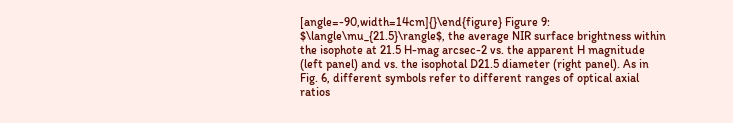[angle=-90,width=14cm]{}\end{figure} Figure 9: $\langle\mu_{21.5}\rangle$, the average NIR surface brightness within the isophote at 21.5 H-mag arcsec-2 vs. the apparent H magnitude (left panel) and vs. the isophotal D21.5 diameter (right panel). As in Fig. 6, different symbols refer to different ranges of optical axial ratios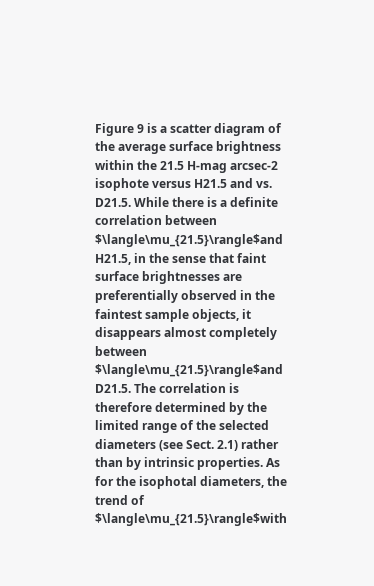Figure 9 is a scatter diagram of the average surface brightness within the 21.5 H-mag arcsec-2 isophote versus H21.5 and vs. D21.5. While there is a definite correlation between $\langle\mu_{21.5}\rangle$and H21.5, in the sense that faint surface brightnesses are preferentially observed in the faintest sample objects, it disappears almost completely between $\langle\mu_{21.5}\rangle$and D21.5. The correlation is therefore determined by the limited range of the selected diameters (see Sect. 2.1) rather than by intrinsic properties. As for the isophotal diameters, the trend of $\langle\mu_{21.5}\rangle$with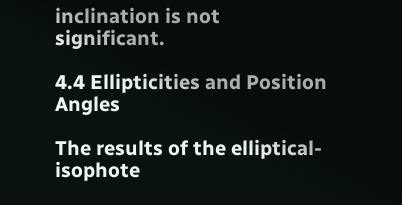inclination is not significant.

4.4 Ellipticities and Position Angles

The results of the elliptical-isophote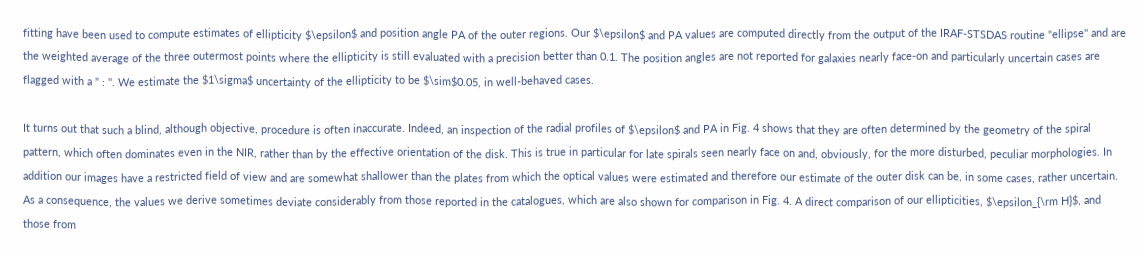fitting have been used to compute estimates of ellipticity $\epsilon$ and position angle PA of the outer regions. Our $\epsilon$ and PA values are computed directly from the output of the IRAF-STSDAS routine "ellipse'' and are the weighted average of the three outermost points where the ellipticity is still evaluated with a precision better than 0.1. The position angles are not reported for galaxies nearly face-on and particularly uncertain cases are flagged with a " : ''. We estimate the $1\sigma$ uncertainty of the ellipticity to be $\sim$0.05, in well-behaved cases.

It turns out that such a blind, although objective, procedure is often inaccurate. Indeed, an inspection of the radial profiles of $\epsilon$ and PA in Fig. 4 shows that they are often determined by the geometry of the spiral pattern, which often dominates even in the NIR, rather than by the effective orientation of the disk. This is true in particular for late spirals seen nearly face on and, obviously, for the more disturbed, peculiar morphologies. In addition our images have a restricted field of view and are somewhat shallower than the plates from which the optical values were estimated and therefore our estimate of the outer disk can be, in some cases, rather uncertain. As a consequence, the values we derive sometimes deviate considerably from those reported in the catalogues, which are also shown for comparison in Fig. 4. A direct comparison of our ellipticities, $\epsilon_{\rm H}$, and those from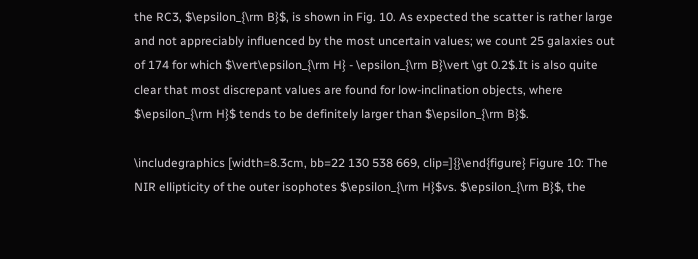the RC3, $\epsilon_{\rm B}$, is shown in Fig. 10. As expected the scatter is rather large and not appreciably influenced by the most uncertain values; we count 25 galaxies out of 174 for which $\vert\epsilon_{\rm H} - \epsilon_{\rm B}\vert \gt 0.2$.It is also quite clear that most discrepant values are found for low-inclination objects, where $\epsilon_{\rm H}$ tends to be definitely larger than $\epsilon_{\rm B}$.

\includegraphics [width=8.3cm, bb=22 130 538 669, clip=]{}\end{figure} Figure 10: The NIR ellipticity of the outer isophotes $\epsilon_{\rm H}$vs. $\epsilon_{\rm B}$, the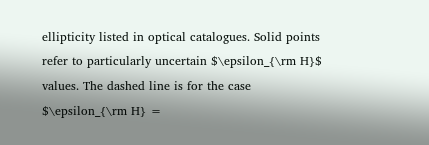ellipticity listed in optical catalogues. Solid points refer to particularly uncertain $\epsilon_{\rm H}$ values. The dashed line is for the case $\epsilon_{\rm H} =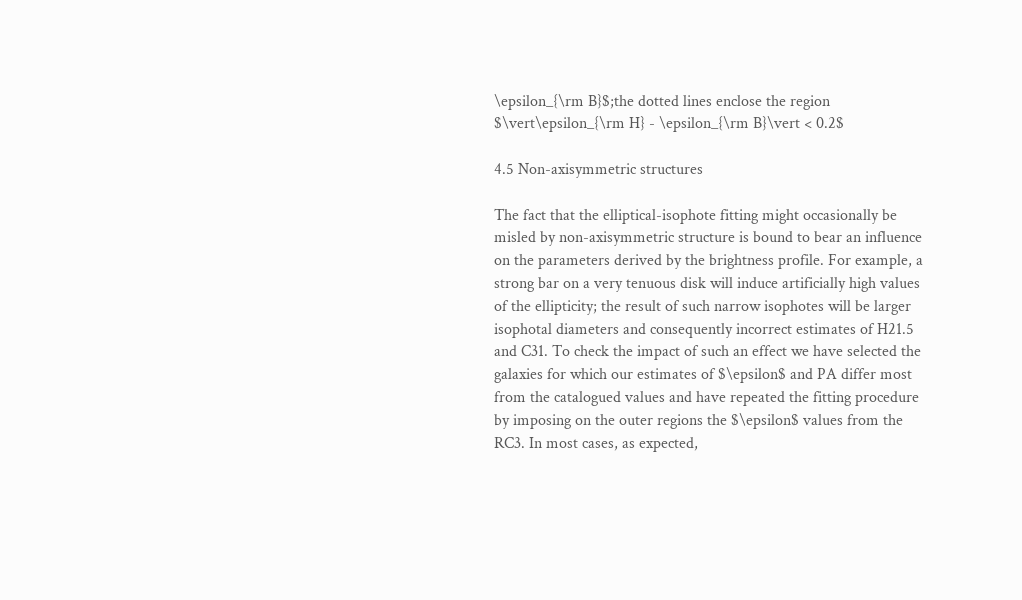\epsilon_{\rm B}$;the dotted lines enclose the region $\vert\epsilon_{\rm H} - \epsilon_{\rm B}\vert < 0.2$

4.5 Non-axisymmetric structures

The fact that the elliptical-isophote fitting might occasionally be misled by non-axisymmetric structure is bound to bear an influence on the parameters derived by the brightness profile. For example, a strong bar on a very tenuous disk will induce artificially high values of the ellipticity; the result of such narrow isophotes will be larger isophotal diameters and consequently incorrect estimates of H21.5 and C31. To check the impact of such an effect we have selected the galaxies for which our estimates of $\epsilon$ and PA differ most from the catalogued values and have repeated the fitting procedure by imposing on the outer regions the $\epsilon$ values from the RC3. In most cases, as expected,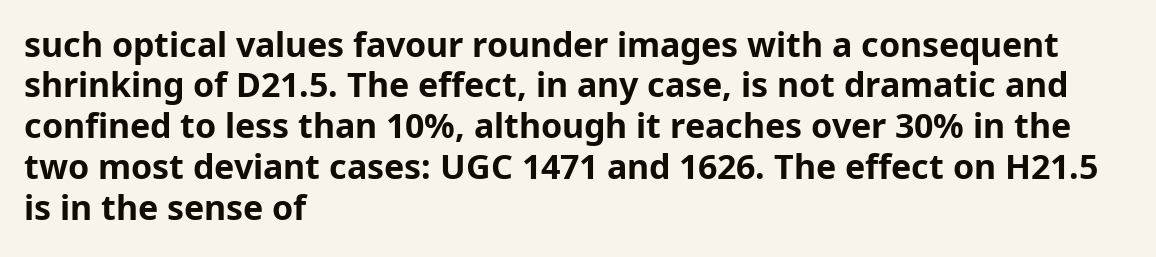such optical values favour rounder images with a consequent shrinking of D21.5. The effect, in any case, is not dramatic and confined to less than 10%, although it reaches over 30% in the two most deviant cases: UGC 1471 and 1626. The effect on H21.5 is in the sense of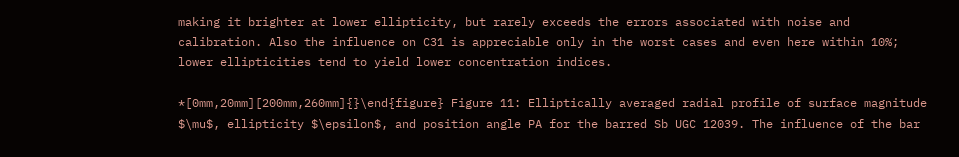making it brighter at lower ellipticity, but rarely exceeds the errors associated with noise and calibration. Also the influence on C31 is appreciable only in the worst cases and even here within 10%; lower ellipticities tend to yield lower concentration indices.

*[0mm,20mm][200mm,260mm]{}\end{figure} Figure 11: Elliptically averaged radial profile of surface magnitude $\mu$, ellipticity $\epsilon$, and position angle PA for the barred Sb UGC 12039. The influence of the bar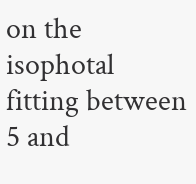on the isophotal fitting between 5 and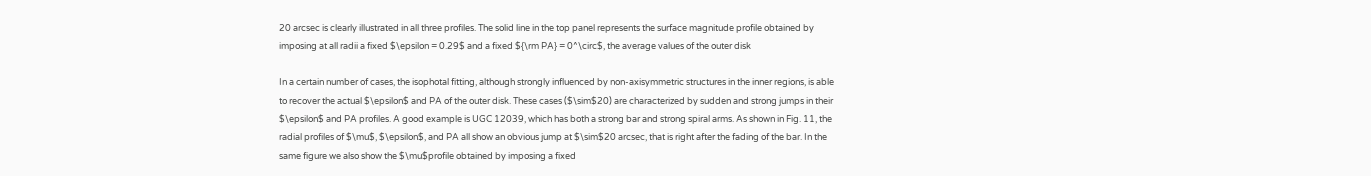20 arcsec is clearly illustrated in all three profiles. The solid line in the top panel represents the surface magnitude profile obtained by imposing at all radii a fixed $\epsilon = 0.29$ and a fixed ${\rm PA} = 0^\circ$, the average values of the outer disk

In a certain number of cases, the isophotal fitting, although strongly influenced by non-axisymmetric structures in the inner regions, is able to recover the actual $\epsilon$ and PA of the outer disk. These cases ($\sim$20) are characterized by sudden and strong jumps in their $\epsilon$ and PA profiles. A good example is UGC 12039, which has both a strong bar and strong spiral arms. As shown in Fig. 11, the radial profiles of $\mu$, $\epsilon$, and PA all show an obvious jump at $\sim$20 arcsec, that is right after the fading of the bar. In the same figure we also show the $\mu$profile obtained by imposing a fixed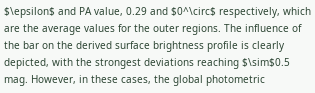$\epsilon$ and PA value, 0.29 and $0^\circ$ respectively, which are the average values for the outer regions. The influence of the bar on the derived surface brightness profile is clearly depicted, with the strongest deviations reaching $\sim$0.5 mag. However, in these cases, the global photometric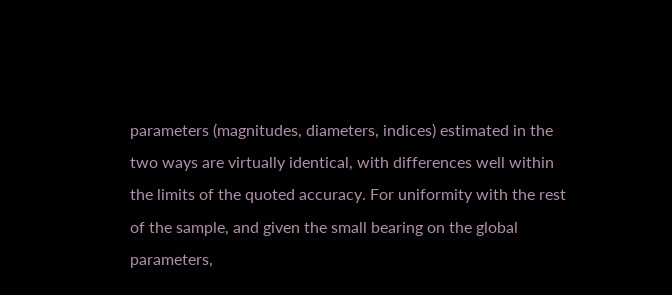parameters (magnitudes, diameters, indices) estimated in the two ways are virtually identical, with differences well within the limits of the quoted accuracy. For uniformity with the rest of the sample, and given the small bearing on the global parameters,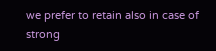we prefer to retain also in case of strong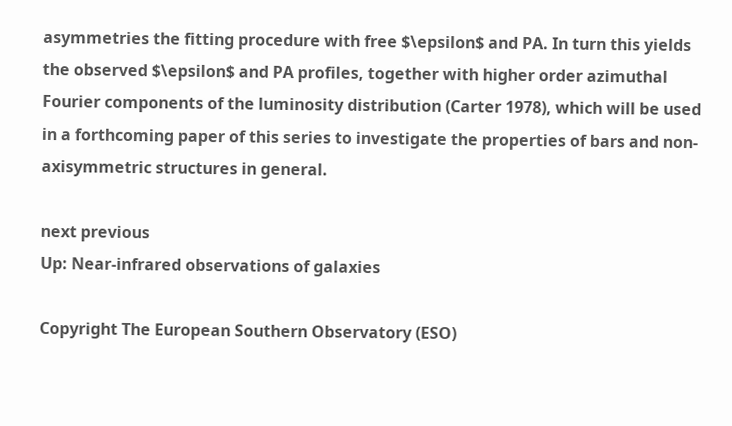asymmetries the fitting procedure with free $\epsilon$ and PA. In turn this yields the observed $\epsilon$ and PA profiles, together with higher order azimuthal Fourier components of the luminosity distribution (Carter 1978), which will be used in a forthcoming paper of this series to investigate the properties of bars and non-axisymmetric structures in general.

next previous
Up: Near-infrared observations of galaxies

Copyright The European Southern Observatory (ESO)